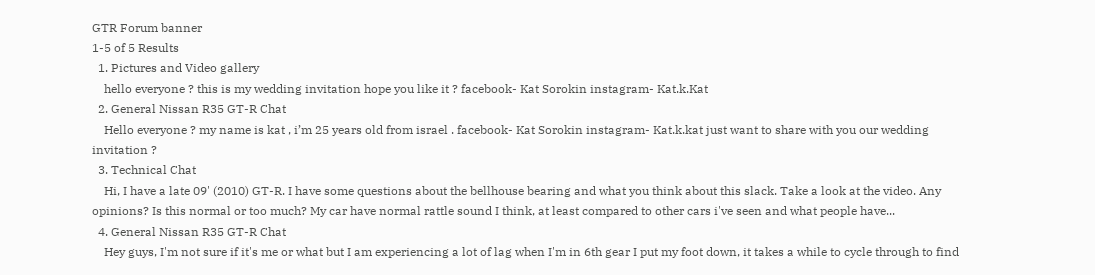GTR Forum banner
1-5 of 5 Results
  1. Pictures and Video gallery
    hello everyone ? this is my wedding invitation hope you like it ? facebook- Kat Sorokin instagram- Kat.k.Kat
  2. General Nissan R35 GT-R Chat
    Hello everyone ? my name is kat , i’m 25 years old from israel . facebook- Kat Sorokin instagram- Kat.k.kat just want to share with you our wedding invitation ?
  3. Technical Chat
    Hi, I have a late 09' (2010) GT-R. I have some questions about the bellhouse bearing and what you think about this slack. Take a look at the video. Any opinions? Is this normal or too much? My car have normal rattle sound I think, at least compared to other cars i've seen and what people have...
  4. General Nissan R35 GT-R Chat
    Hey guys, I'm not sure if it's me or what but I am experiencing a lot of lag when I'm in 6th gear I put my foot down, it takes a while to cycle through to find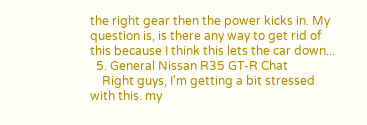the right gear then the power kicks in. My question is, is there any way to get rid of this because I think this lets the car down...
  5. General Nissan R35 GT-R Chat
    Right guys, I'm getting a bit stressed with this. my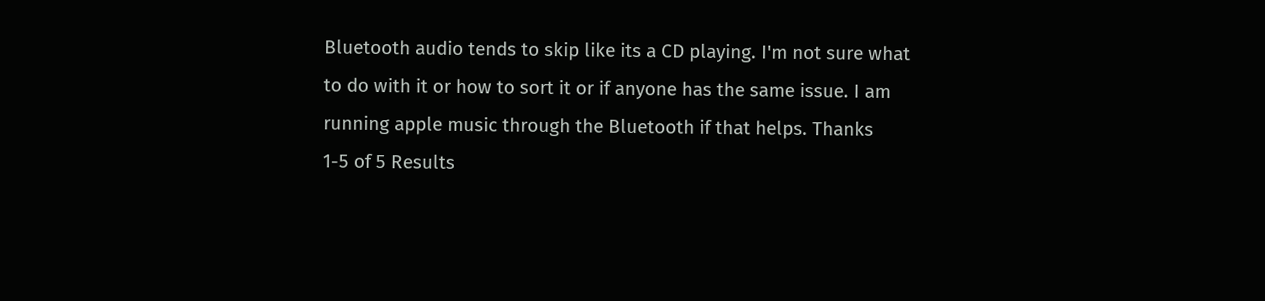Bluetooth audio tends to skip like its a CD playing. I'm not sure what to do with it or how to sort it or if anyone has the same issue. I am running apple music through the Bluetooth if that helps. Thanks
1-5 of 5 Results